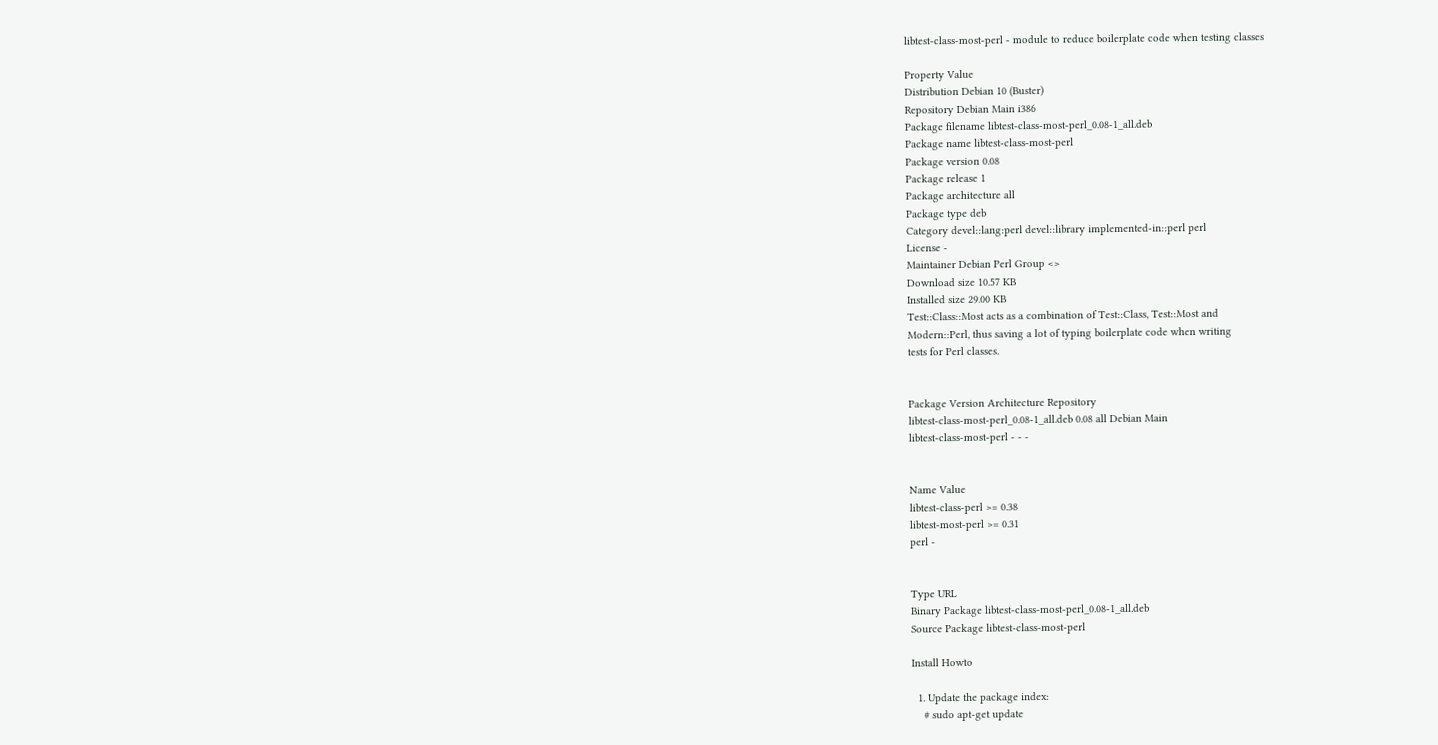libtest-class-most-perl - module to reduce boilerplate code when testing classes

Property Value
Distribution Debian 10 (Buster)
Repository Debian Main i386
Package filename libtest-class-most-perl_0.08-1_all.deb
Package name libtest-class-most-perl
Package version 0.08
Package release 1
Package architecture all
Package type deb
Category devel::lang:perl devel::library implemented-in::perl perl
License -
Maintainer Debian Perl Group <>
Download size 10.57 KB
Installed size 29.00 KB
Test::Class::Most acts as a combination of Test::Class, Test::Most and
Modern::Perl, thus saving a lot of typing boilerplate code when writing
tests for Perl classes.


Package Version Architecture Repository
libtest-class-most-perl_0.08-1_all.deb 0.08 all Debian Main
libtest-class-most-perl - - -


Name Value
libtest-class-perl >= 0.38
libtest-most-perl >= 0.31
perl -


Type URL
Binary Package libtest-class-most-perl_0.08-1_all.deb
Source Package libtest-class-most-perl

Install Howto

  1. Update the package index:
    # sudo apt-get update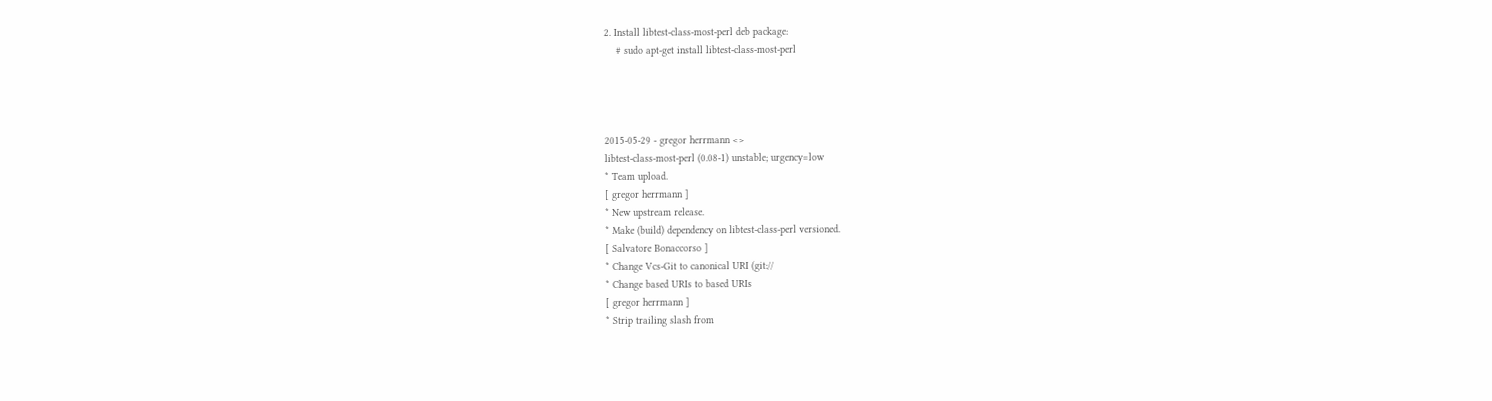2. Install libtest-class-most-perl deb package:
    # sudo apt-get install libtest-class-most-perl




2015-05-29 - gregor herrmann <>
libtest-class-most-perl (0.08-1) unstable; urgency=low
* Team upload.
[ gregor herrmann ]
* New upstream release.
* Make (build) dependency on libtest-class-perl versioned.
[ Salvatore Bonaccorso ]
* Change Vcs-Git to canonical URI (git://
* Change based URIs to based URIs
[ gregor herrmann ]
* Strip trailing slash from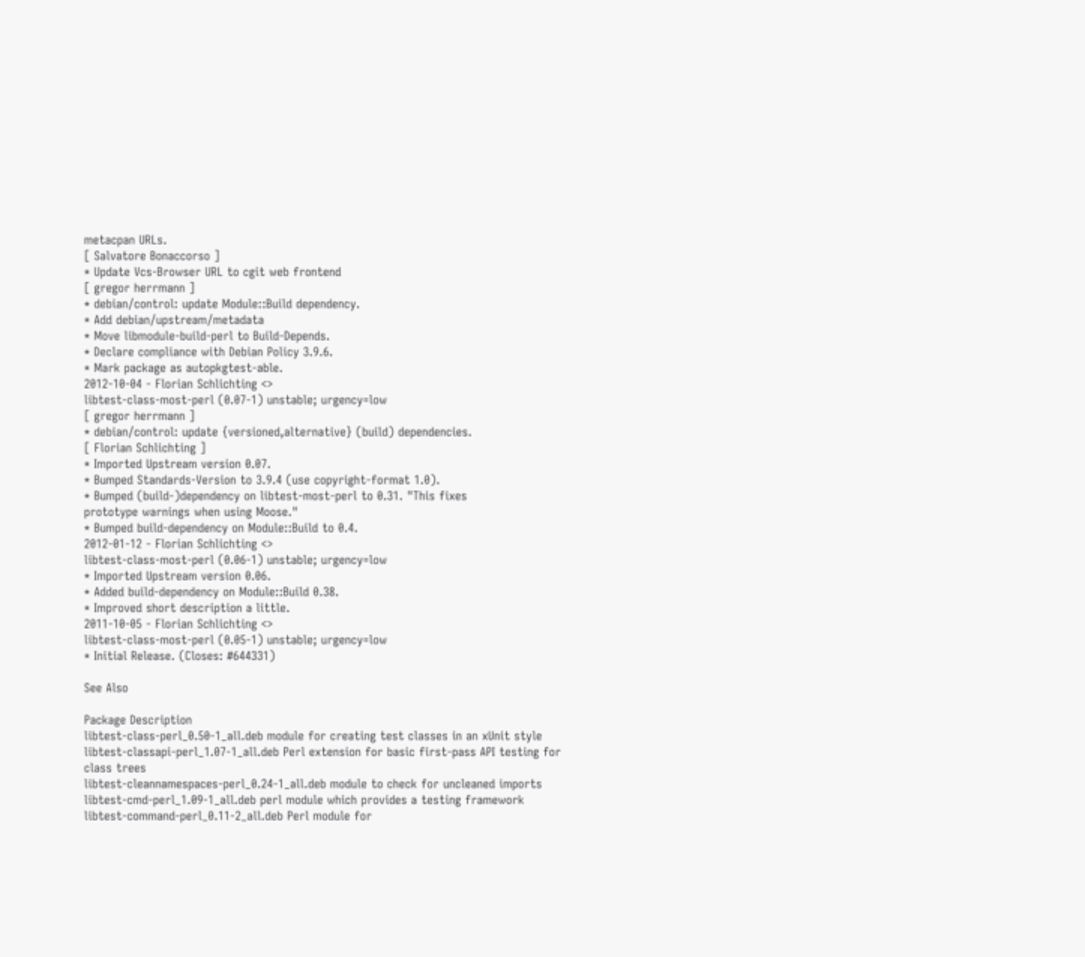metacpan URLs.
[ Salvatore Bonaccorso ]
* Update Vcs-Browser URL to cgit web frontend
[ gregor herrmann ]
* debian/control: update Module::Build dependency.
* Add debian/upstream/metadata
* Move libmodule-build-perl to Build-Depends.
* Declare compliance with Debian Policy 3.9.6.
* Mark package as autopkgtest-able.
2012-10-04 - Florian Schlichting <>
libtest-class-most-perl (0.07-1) unstable; urgency=low
[ gregor herrmann ]
* debian/control: update {versioned,alternative} (build) dependencies.
[ Florian Schlichting ]
* Imported Upstream version 0.07.
* Bumped Standards-Version to 3.9.4 (use copyright-format 1.0).
* Bumped (build-)dependency on libtest-most-perl to 0.31. "This fixes
prototype warnings when using Moose."
* Bumped build-dependency on Module::Build to 0.4.
2012-01-12 - Florian Schlichting <>
libtest-class-most-perl (0.06-1) unstable; urgency=low
* Imported Upstream version 0.06.
* Added build-dependency on Module::Build 0.38.
* Improved short description a little.
2011-10-05 - Florian Schlichting <>
libtest-class-most-perl (0.05-1) unstable; urgency=low
* Initial Release. (Closes: #644331)

See Also

Package Description
libtest-class-perl_0.50-1_all.deb module for creating test classes in an xUnit style
libtest-classapi-perl_1.07-1_all.deb Perl extension for basic first-pass API testing for class trees
libtest-cleannamespaces-perl_0.24-1_all.deb module to check for uncleaned imports
libtest-cmd-perl_1.09-1_all.deb perl module which provides a testing framework
libtest-command-perl_0.11-2_all.deb Perl module for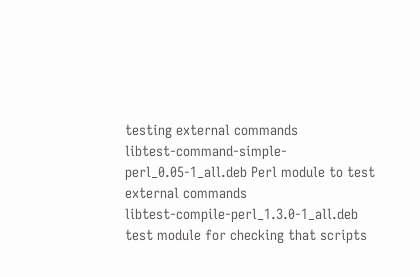testing external commands
libtest-command-simple-perl_0.05-1_all.deb Perl module to test external commands
libtest-compile-perl_1.3.0-1_all.deb test module for checking that scripts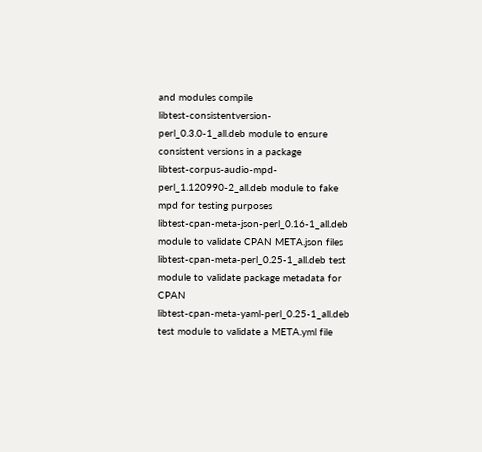and modules compile
libtest-consistentversion-perl_0.3.0-1_all.deb module to ensure consistent versions in a package
libtest-corpus-audio-mpd-perl_1.120990-2_all.deb module to fake mpd for testing purposes
libtest-cpan-meta-json-perl_0.16-1_all.deb module to validate CPAN META.json files
libtest-cpan-meta-perl_0.25-1_all.deb test module to validate package metadata for CPAN
libtest-cpan-meta-yaml-perl_0.25-1_all.deb test module to validate a META.yml file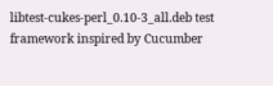libtest-cukes-perl_0.10-3_all.deb test framework inspired by Cucumber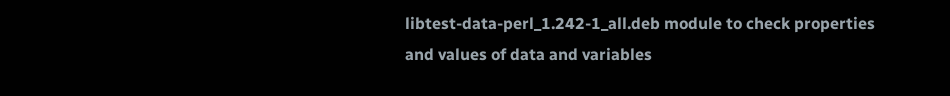libtest-data-perl_1.242-1_all.deb module to check properties and values of data and variables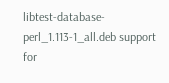libtest-database-perl_1.113-1_all.deb support for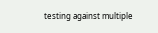testing against multiple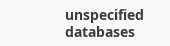unspecified databases